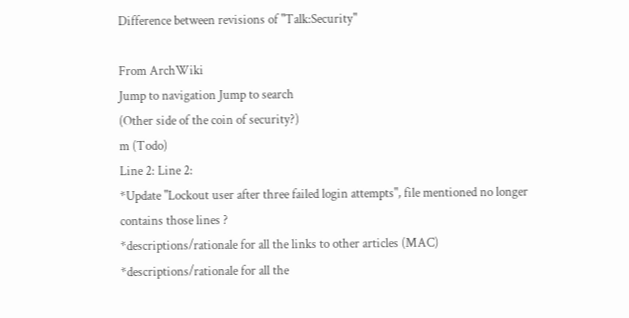Difference between revisions of "Talk:Security"

From ArchWiki
Jump to navigation Jump to search
(Other side of the coin of security?)
m (Todo)
Line 2: Line 2:
*Update "Lockout user after three failed login attempts", file mentioned no longer contains those lines ?
*descriptions/rationale for all the links to other articles (MAC)
*descriptions/rationale for all the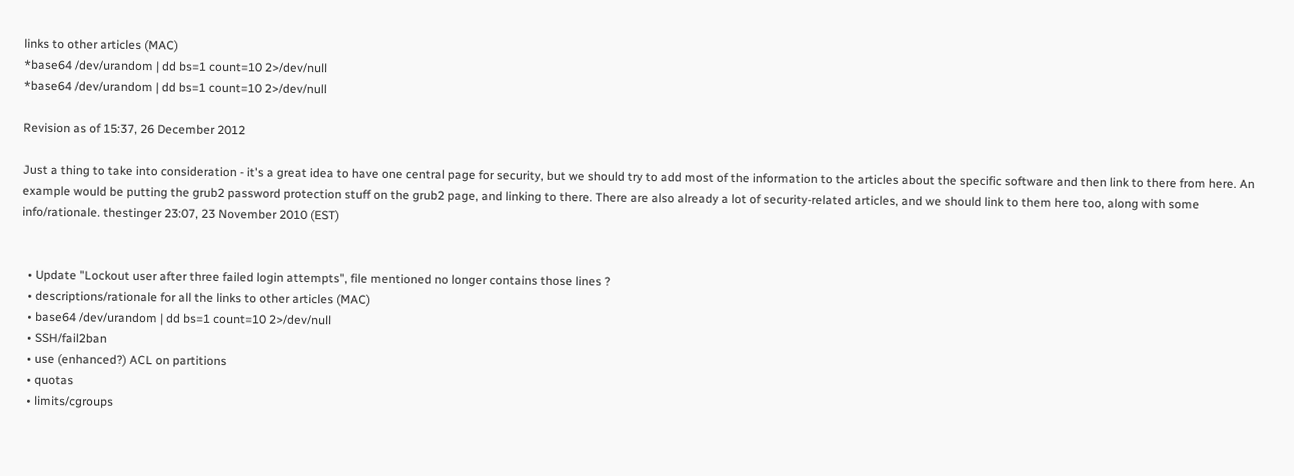links to other articles (MAC)
*base64 /dev/urandom | dd bs=1 count=10 2>/dev/null
*base64 /dev/urandom | dd bs=1 count=10 2>/dev/null

Revision as of 15:37, 26 December 2012

Just a thing to take into consideration - it's a great idea to have one central page for security, but we should try to add most of the information to the articles about the specific software and then link to there from here. An example would be putting the grub2 password protection stuff on the grub2 page, and linking to there. There are also already a lot of security-related articles, and we should link to them here too, along with some info/rationale. thestinger 23:07, 23 November 2010 (EST)


  • Update "Lockout user after three failed login attempts", file mentioned no longer contains those lines ?
  • descriptions/rationale for all the links to other articles (MAC)
  • base64 /dev/urandom | dd bs=1 count=10 2>/dev/null
  • SSH/fail2ban
  • use (enhanced?) ACL on partitions
  • quotas
  • limits/cgroups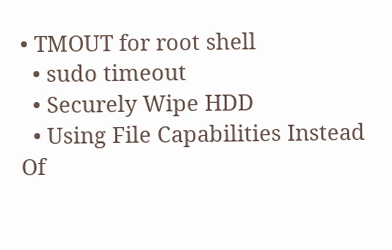• TMOUT for root shell
  • sudo timeout
  • Securely Wipe HDD
  • Using File Capabilities Instead Of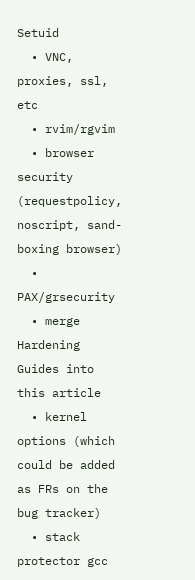Setuid
  • VNC, proxies, ssl, etc
  • rvim/rgvim
  • browser security (requestpolicy, noscript, sand-boxing browser)
  • PAX/grsecurity
  • merge Hardening Guides into this article
  • kernel options (which could be added as FRs on the bug tracker)
  • stack protector gcc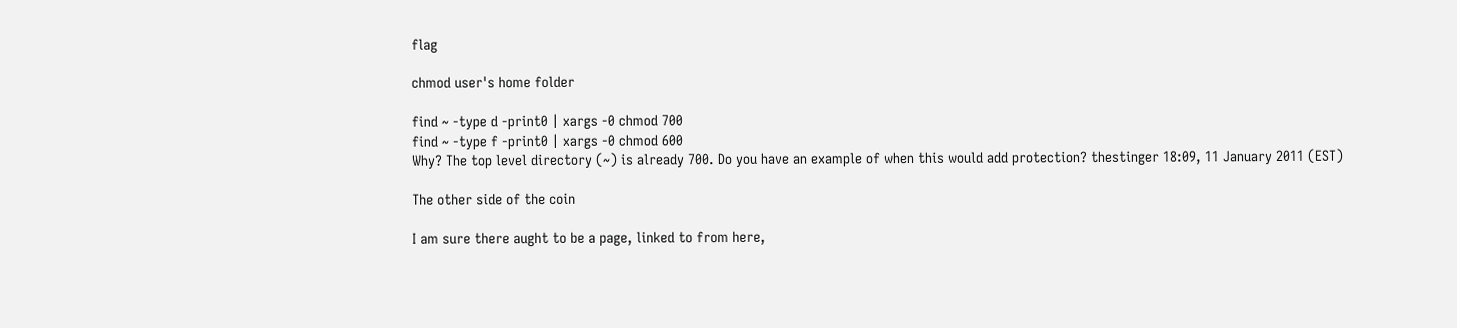flag

chmod user's home folder

find ~ -type d -print0 | xargs -0 chmod 700
find ~ -type f -print0 | xargs -0 chmod 600
Why? The top level directory (~) is already 700. Do you have an example of when this would add protection? thestinger 18:09, 11 January 2011 (EST)

The other side of the coin

I am sure there aught to be a page, linked to from here,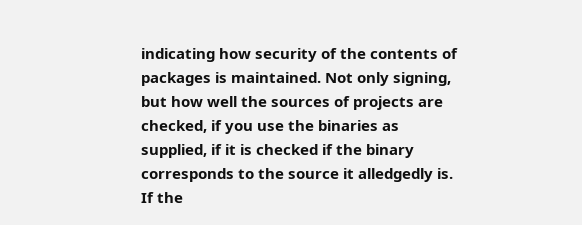indicating how security of the contents of packages is maintained. Not only signing, but how well the sources of projects are checked, if you use the binaries as supplied, if it is checked if the binary corresponds to the source it alledgedly is. If the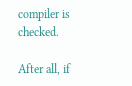compiler is checked.

After all, if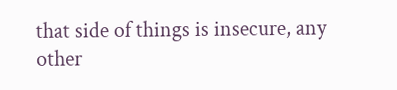that side of things is insecure, any other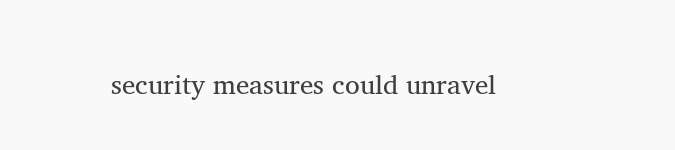security measures could unravel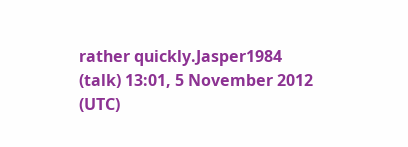rather quickly.Jasper1984 (talk) 13:01, 5 November 2012 (UTC)